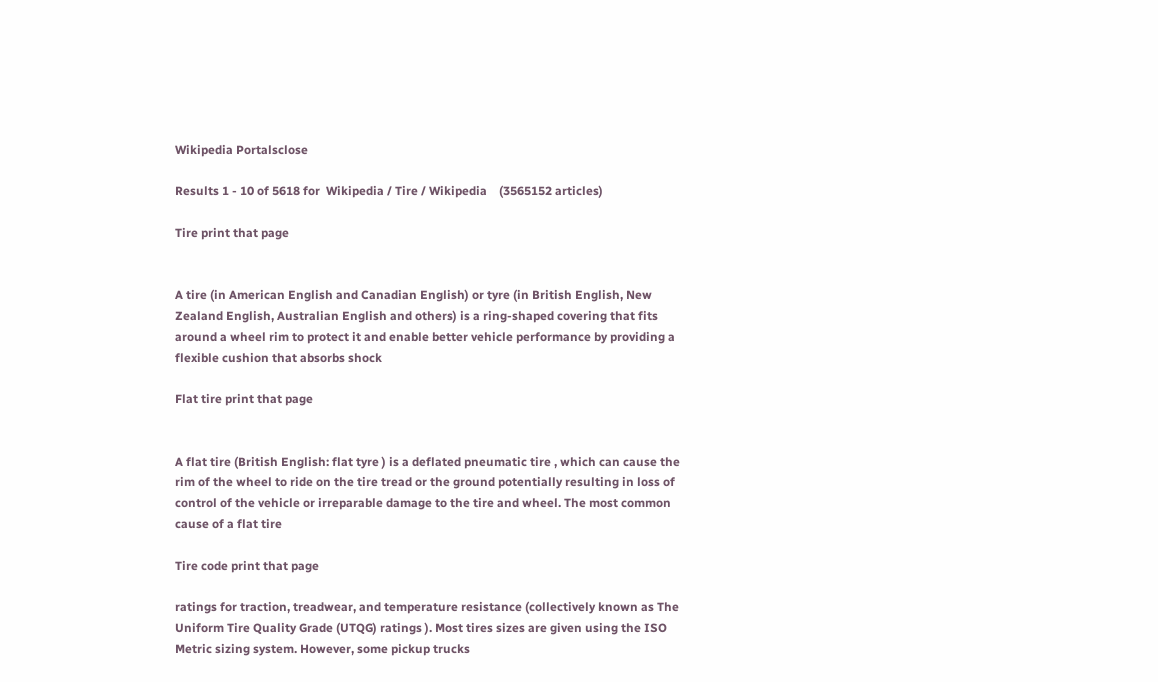Wikipedia Portalsclose

Results 1 - 10 of 5618 for  Wikipedia / Tire / Wikipedia    (3565152 articles)

Tire print that page


A tire (in American English and Canadian English) or tyre (in British English, New Zealand English, Australian English and others) is a ring-shaped covering that fits around a wheel rim to protect it and enable better vehicle performance by providing a flexible cushion that absorbs shock

Flat tire print that page


A flat tire (British English: flat tyre ) is a deflated pneumatic tire , which can cause the rim of the wheel to ride on the tire tread or the ground potentially resulting in loss of control of the vehicle or irreparable damage to the tire and wheel. The most common cause of a flat tire

Tire code print that page

ratings for traction, treadwear, and temperature resistance (collectively known as The Uniform Tire Quality Grade (UTQG) ratings ). Most tires sizes are given using the ISO Metric sizing system. However, some pickup trucks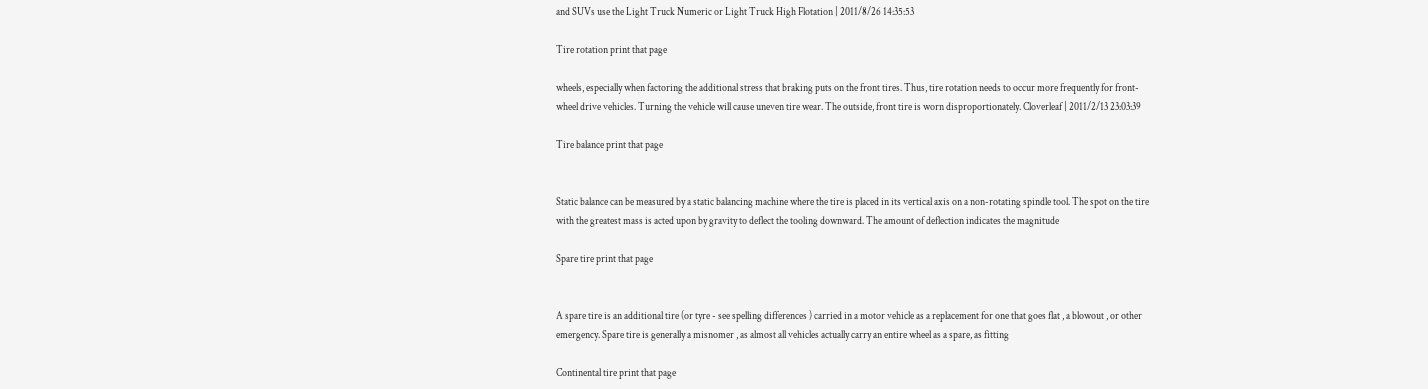and SUVs use the Light Truck Numeric or Light Truck High Flotation | 2011/8/26 14:35:53

Tire rotation print that page

wheels, especially when factoring the additional stress that braking puts on the front tires. Thus, tire rotation needs to occur more frequently for front-wheel drive vehicles. Turning the vehicle will cause uneven tire wear. The outside, front tire is worn disproportionately. Cloverleaf | 2011/2/13 23:03:39

Tire balance print that page


Static balance can be measured by a static balancing machine where the tire is placed in its vertical axis on a non-rotating spindle tool. The spot on the tire with the greatest mass is acted upon by gravity to deflect the tooling downward. The amount of deflection indicates the magnitude

Spare tire print that page


A spare tire is an additional tire (or tyre - see spelling differences ) carried in a motor vehicle as a replacement for one that goes flat , a blowout , or other emergency. Spare tire is generally a misnomer , as almost all vehicles actually carry an entire wheel as a spare, as fitting

Continental tire print that page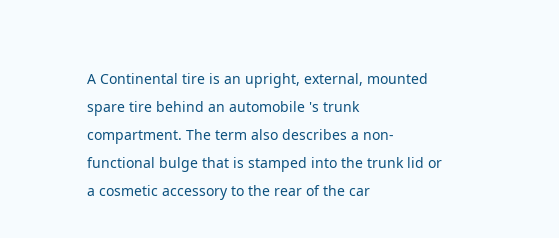A Continental tire is an upright, external, mounted spare tire behind an automobile 's trunk compartment. The term also describes a non-functional bulge that is stamped into the trunk lid or a cosmetic accessory to the rear of the car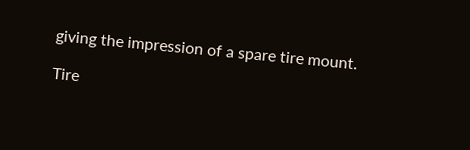giving the impression of a spare tire mount.

Tire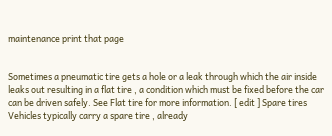maintenance print that page


Sometimes a pneumatic tire gets a hole or a leak through which the air inside leaks out resulting in a flat tire , a condition which must be fixed before the car can be driven safely. See Flat tire for more information. [ edit ] Spare tires Vehicles typically carry a spare tire , already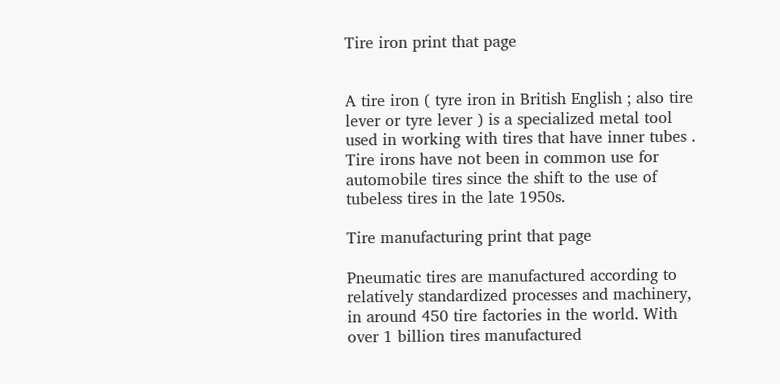Tire iron print that page


A tire iron ( tyre iron in British English ; also tire lever or tyre lever ) is a specialized metal tool used in working with tires that have inner tubes . Tire irons have not been in common use for automobile tires since the shift to the use of tubeless tires in the late 1950s.

Tire manufacturing print that page

Pneumatic tires are manufactured according to relatively standardized processes and machinery, in around 450 tire factories in the world. With over 1 billion tires manufactured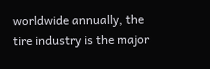worldwide annually, the tire industry is the major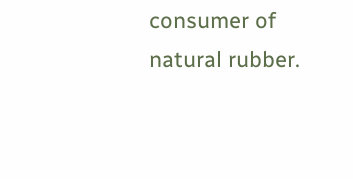consumer of natural rubber.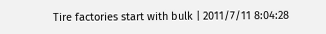Tire factories start with bulk | 2011/7/11 8:04:28